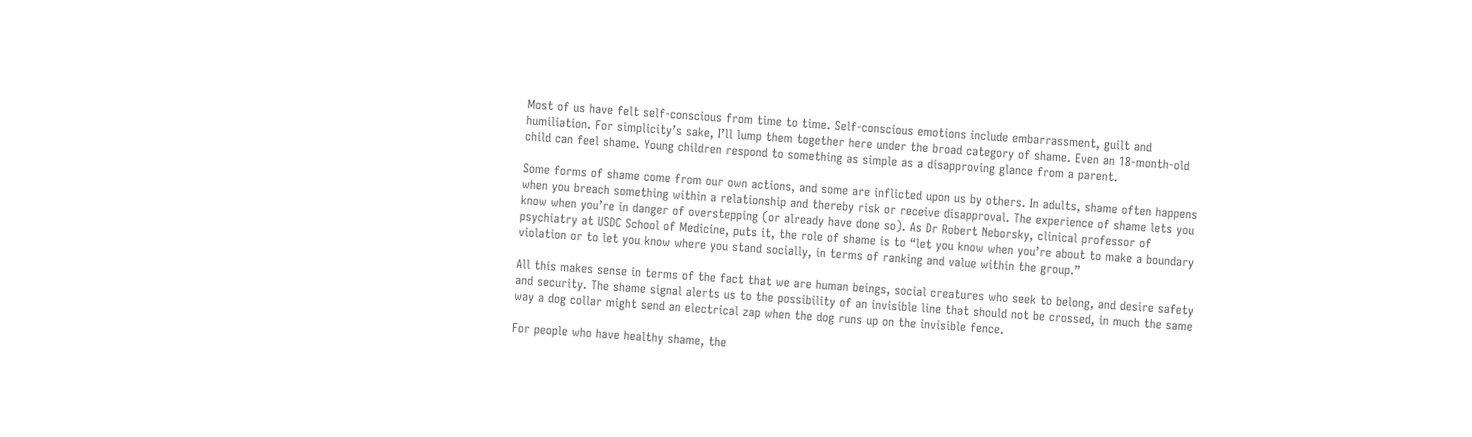Most of us have felt self-conscious from time to time. Self-conscious emotions include embarrassment, guilt and humiliation. For simplicity’s sake, I’ll lump them together here under the broad category of shame. Even an 18-month-old child can feel shame. Young children respond to something as simple as a disapproving glance from a parent.

Some forms of shame come from our own actions, and some are inflicted upon us by others. In adults, shame often happens when you breach something within a relationship and thereby risk or receive disapproval. The experience of shame lets you know when you’re in danger of overstepping (or already have done so). As Dr Robert Neborsky, clinical professor of psychiatry at USDC School of Medicine, puts it, the role of shame is to “let you know when you’re about to make a boundary violation or to let you know where you stand socially, in terms of ranking and value within the group.”

All this makes sense in terms of the fact that we are human beings, social creatures who seek to belong, and desire safety and security. The shame signal alerts us to the possibility of an invisible line that should not be crossed, in much the same way a dog collar might send an electrical zap when the dog runs up on the invisible fence.

For people who have healthy shame, the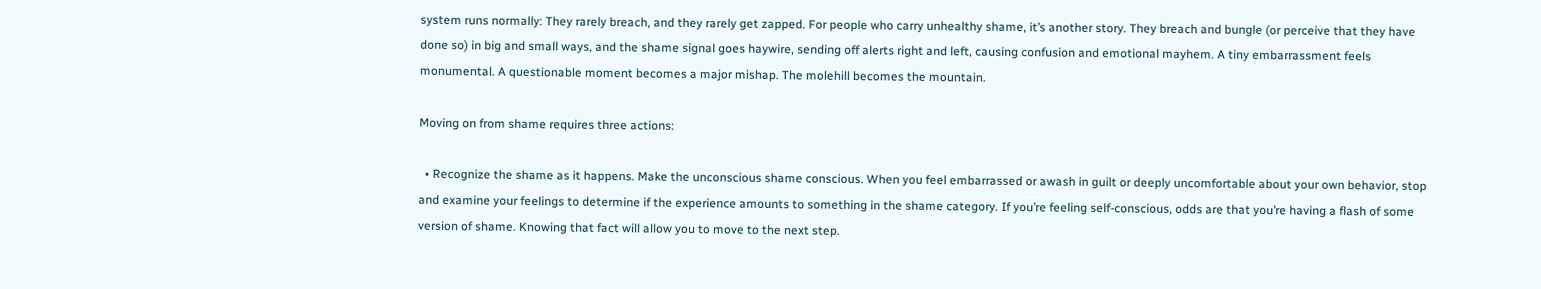system runs normally: They rarely breach, and they rarely get zapped. For people who carry unhealthy shame, it’s another story. They breach and bungle (or perceive that they have done so) in big and small ways, and the shame signal goes haywire, sending off alerts right and left, causing confusion and emotional mayhem. A tiny embarrassment feels monumental. A questionable moment becomes a major mishap. The molehill becomes the mountain.

Moving on from shame requires three actions:

  • Recognize the shame as it happens. Make the unconscious shame conscious. When you feel embarrassed or awash in guilt or deeply uncomfortable about your own behavior, stop and examine your feelings to determine if the experience amounts to something in the shame category. If you’re feeling self-conscious, odds are that you’re having a flash of some version of shame. Knowing that fact will allow you to move to the next step.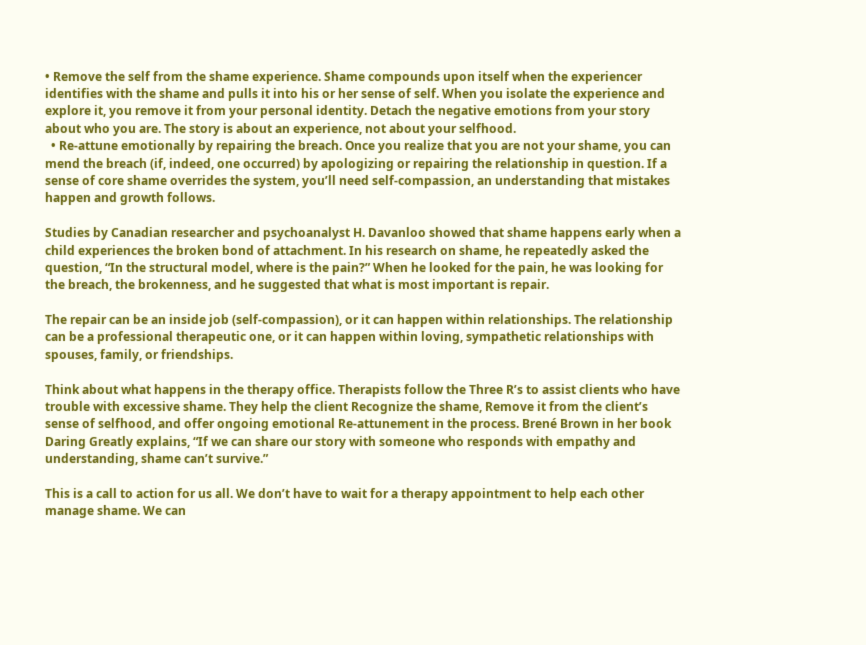• Remove the self from the shame experience. Shame compounds upon itself when the experiencer identifies with the shame and pulls it into his or her sense of self. When you isolate the experience and explore it, you remove it from your personal identity. Detach the negative emotions from your story about who you are. The story is about an experience, not about your selfhood.
  • Re-attune emotionally by repairing the breach. Once you realize that you are not your shame, you can mend the breach (if, indeed, one occurred) by apologizing or repairing the relationship in question. If a sense of core shame overrides the system, you’ll need self-compassion, an understanding that mistakes happen and growth follows.

Studies by Canadian researcher and psychoanalyst H. Davanloo showed that shame happens early when a child experiences the broken bond of attachment. In his research on shame, he repeatedly asked the question, “In the structural model, where is the pain?” When he looked for the pain, he was looking for the breach, the brokenness, and he suggested that what is most important is repair.

The repair can be an inside job (self-compassion), or it can happen within relationships. The relationship can be a professional therapeutic one, or it can happen within loving, sympathetic relationships with spouses, family, or friendships.

Think about what happens in the therapy office. Therapists follow the Three R’s to assist clients who have trouble with excessive shame. They help the client Recognize the shame, Remove it from the client’s sense of selfhood, and offer ongoing emotional Re-attunement in the process. Brené Brown in her book Daring Greatly explains, “If we can share our story with someone who responds with empathy and understanding, shame can’t survive.”

This is a call to action for us all. We don’t have to wait for a therapy appointment to help each other manage shame. We can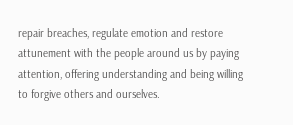repair breaches, regulate emotion and restore attunement with the people around us by paying attention, offering understanding and being willing to forgive others and ourselves.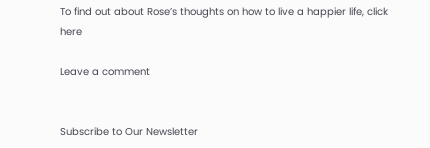To find out about Rose’s thoughts on how to live a happier life, click here

Leave a comment


Subscribe to Our Newsletter